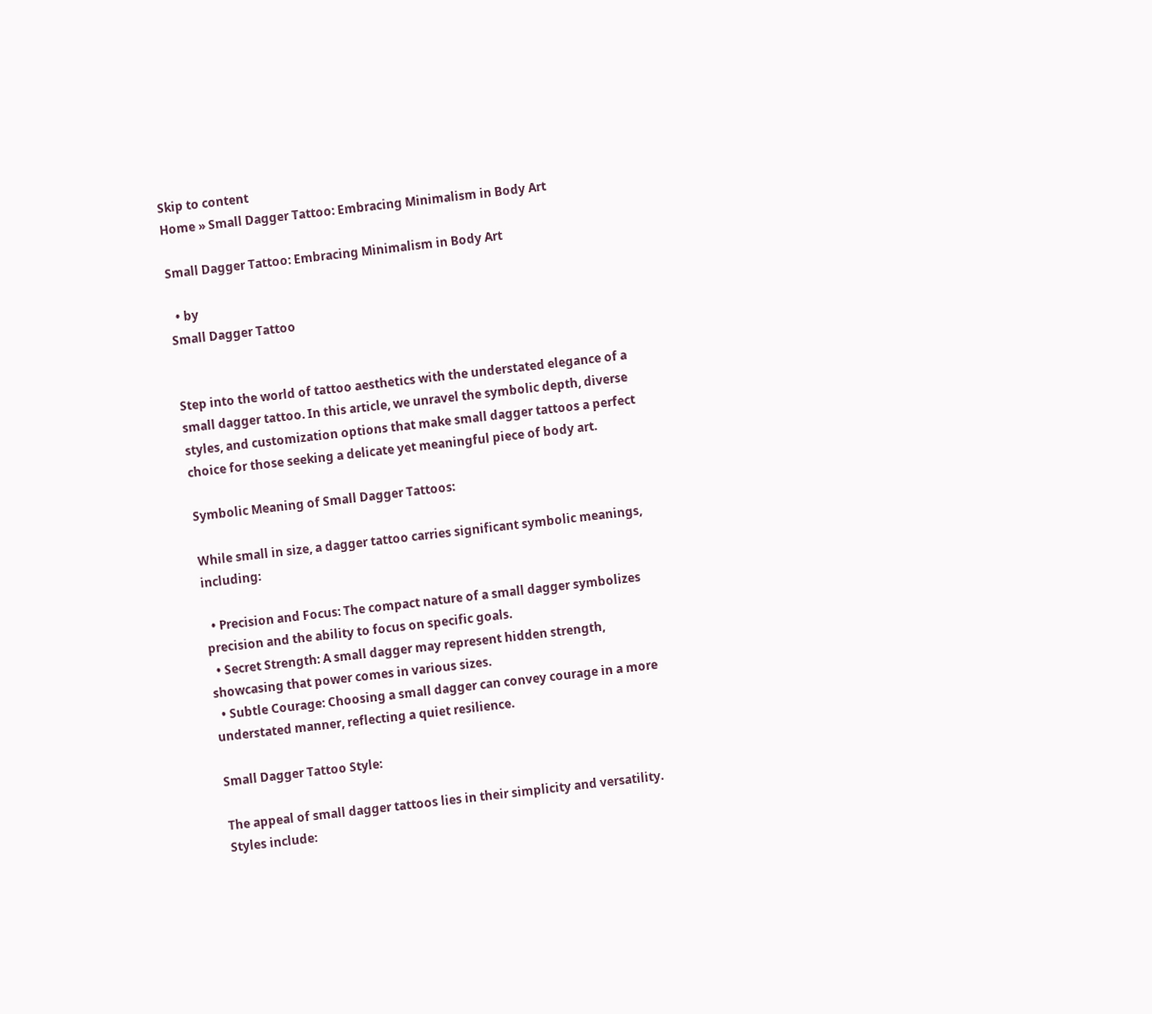Skip to content
Home » Small Dagger Tattoo: Embracing Minimalism in Body Art

Small Dagger Tattoo: Embracing Minimalism in Body Art

  • by
Small Dagger Tattoo


Step into the world of tattoo aesthetics with the understated elegance of a small dagger tattoo. In this article, we unravel the symbolic depth, diverse styles, and customization options that make small dagger tattoos a perfect choice for those seeking a delicate yet meaningful piece of body art.

Symbolic Meaning of Small Dagger Tattoos:

While small in size, a dagger tattoo carries significant symbolic meanings, including:

  • Precision and Focus: The compact nature of a small dagger symbolizes precision and the ability to focus on specific goals.
  • Secret Strength: A small dagger may represent hidden strength, showcasing that power comes in various sizes.
  • Subtle Courage: Choosing a small dagger can convey courage in a more understated manner, reflecting a quiet resilience.

Small Dagger Tattoo Style:

The appeal of small dagger tattoos lies in their simplicity and versatility. Styles include: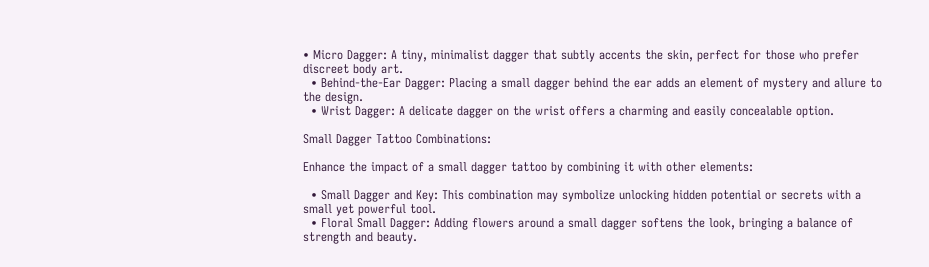• Micro Dagger: A tiny, minimalist dagger that subtly accents the skin, perfect for those who prefer discreet body art.
  • Behind-the-Ear Dagger: Placing a small dagger behind the ear adds an element of mystery and allure to the design.
  • Wrist Dagger: A delicate dagger on the wrist offers a charming and easily concealable option.

Small Dagger Tattoo Combinations:

Enhance the impact of a small dagger tattoo by combining it with other elements:

  • Small Dagger and Key: This combination may symbolize unlocking hidden potential or secrets with a small yet powerful tool.
  • Floral Small Dagger: Adding flowers around a small dagger softens the look, bringing a balance of strength and beauty.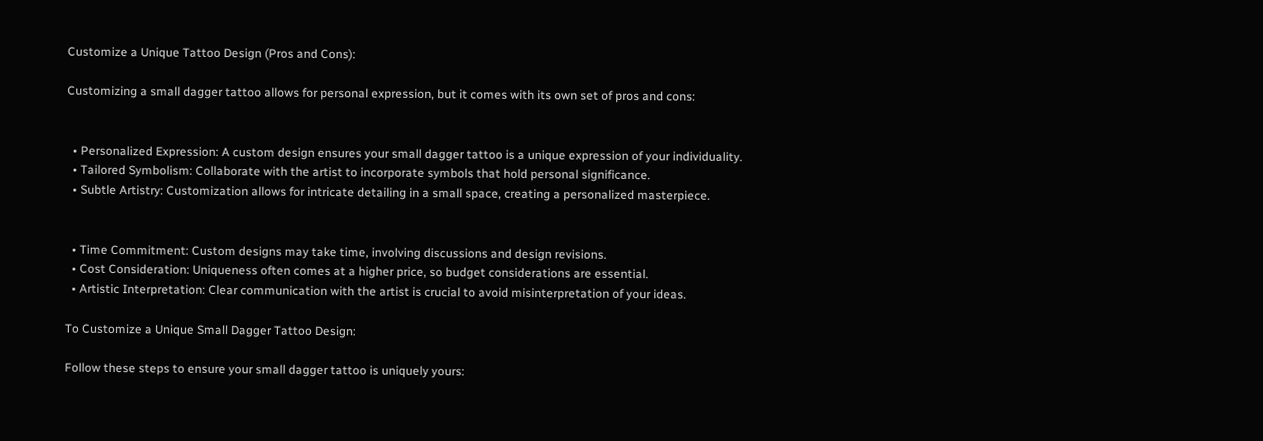Customize a Unique Tattoo Design (Pros and Cons):

Customizing a small dagger tattoo allows for personal expression, but it comes with its own set of pros and cons:


  • Personalized Expression: A custom design ensures your small dagger tattoo is a unique expression of your individuality.
  • Tailored Symbolism: Collaborate with the artist to incorporate symbols that hold personal significance.
  • Subtle Artistry: Customization allows for intricate detailing in a small space, creating a personalized masterpiece.


  • Time Commitment: Custom designs may take time, involving discussions and design revisions.
  • Cost Consideration: Uniqueness often comes at a higher price, so budget considerations are essential.
  • Artistic Interpretation: Clear communication with the artist is crucial to avoid misinterpretation of your ideas.

To Customize a Unique Small Dagger Tattoo Design:

Follow these steps to ensure your small dagger tattoo is uniquely yours: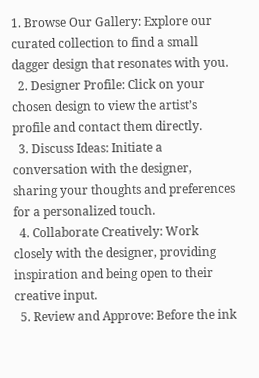1. Browse Our Gallery: Explore our curated collection to find a small dagger design that resonates with you.
  2. Designer Profile: Click on your chosen design to view the artist’s profile and contact them directly.
  3. Discuss Ideas: Initiate a conversation with the designer, sharing your thoughts and preferences for a personalized touch.
  4. Collaborate Creatively: Work closely with the designer, providing inspiration and being open to their creative input.
  5. Review and Approve: Before the ink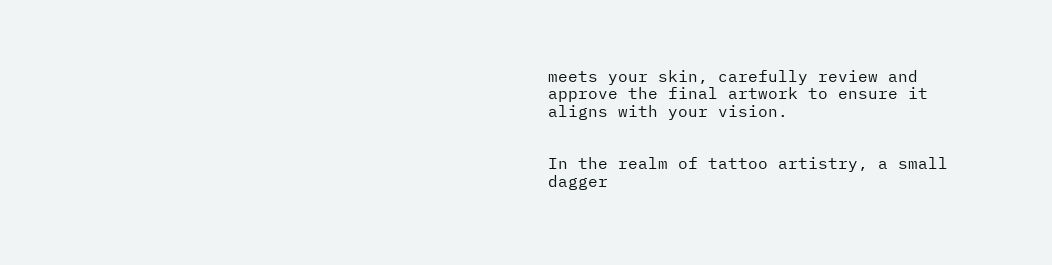meets your skin, carefully review and approve the final artwork to ensure it aligns with your vision.


In the realm of tattoo artistry, a small dagger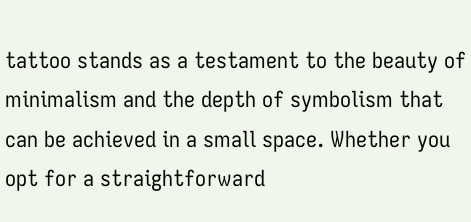tattoo stands as a testament to the beauty of minimalism and the depth of symbolism that can be achieved in a small space. Whether you opt for a straightforward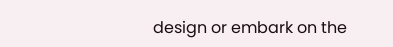design or embark on the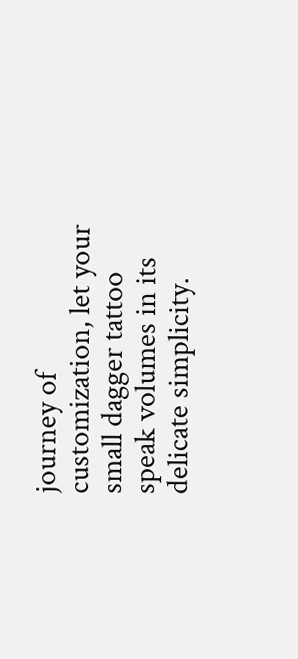journey of customization, let your small dagger tattoo speak volumes in its delicate simplicity.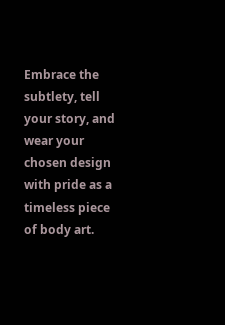Embrace the subtlety, tell your story, and wear your chosen design with pride as a timeless piece of body art.